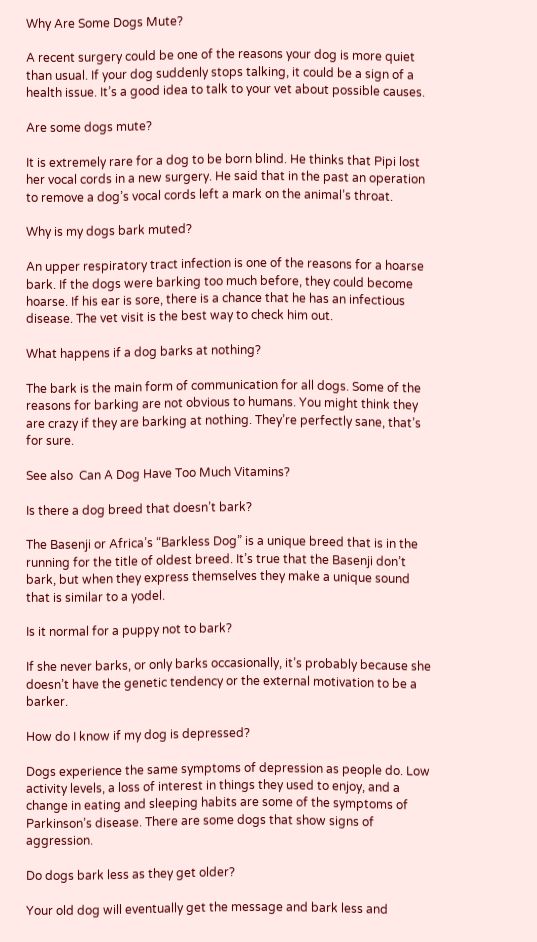Why Are Some Dogs Mute?

A recent surgery could be one of the reasons your dog is more quiet than usual. If your dog suddenly stops talking, it could be a sign of a health issue. It’s a good idea to talk to your vet about possible causes.

Are some dogs mute?

It is extremely rare for a dog to be born blind. He thinks that Pipi lost her vocal cords in a new surgery. He said that in the past an operation to remove a dog’s vocal cords left a mark on the animal’s throat.

Why is my dogs bark muted?

An upper respiratory tract infection is one of the reasons for a hoarse bark. If the dogs were barking too much before, they could become hoarse. If his ear is sore, there is a chance that he has an infectious disease. The vet visit is the best way to check him out.

What happens if a dog barks at nothing?

The bark is the main form of communication for all dogs. Some of the reasons for barking are not obvious to humans. You might think they are crazy if they are barking at nothing. They’re perfectly sane, that’s for sure.

See also  Can A Dog Have Too Much Vitamins?

Is there a dog breed that doesn’t bark?

The Basenji or Africa’s “Barkless Dog” is a unique breed that is in the running for the title of oldest breed. It’s true that the Basenji don’t bark, but when they express themselves they make a unique sound that is similar to a yodel.

Is it normal for a puppy not to bark?

If she never barks, or only barks occasionally, it’s probably because she doesn’t have the genetic tendency or the external motivation to be a barker.

How do I know if my dog is depressed?

Dogs experience the same symptoms of depression as people do. Low activity levels, a loss of interest in things they used to enjoy, and a change in eating and sleeping habits are some of the symptoms of Parkinson’s disease. There are some dogs that show signs of aggression.

Do dogs bark less as they get older?

Your old dog will eventually get the message and bark less and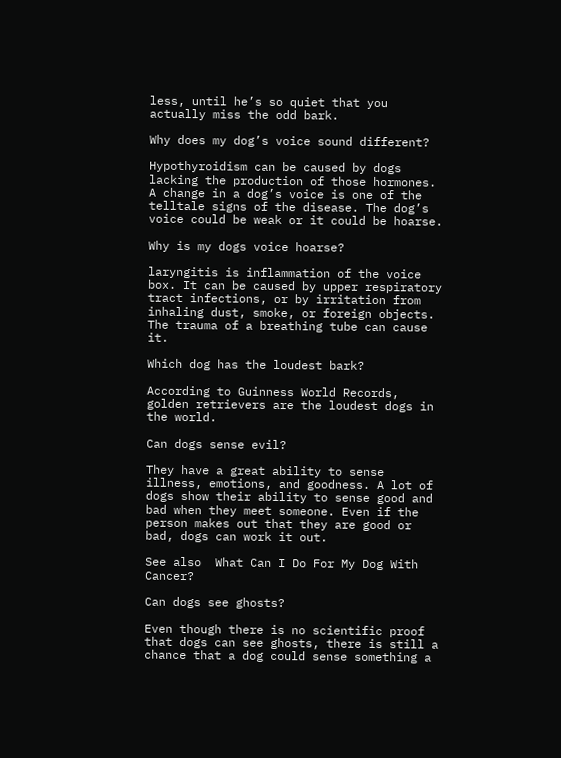less, until he’s so quiet that you actually miss the odd bark.

Why does my dog’s voice sound different?

Hypothyroidism can be caused by dogs lacking the production of those hormones. A change in a dog’s voice is one of the telltale signs of the disease. The dog’s voice could be weak or it could be hoarse.

Why is my dogs voice hoarse?

laryngitis is inflammation of the voice box. It can be caused by upper respiratory tract infections, or by irritation from inhaling dust, smoke, or foreign objects. The trauma of a breathing tube can cause it.

Which dog has the loudest bark?

According to Guinness World Records, golden retrievers are the loudest dogs in the world.

Can dogs sense evil?

They have a great ability to sense illness, emotions, and goodness. A lot of dogs show their ability to sense good and bad when they meet someone. Even if the person makes out that they are good or bad, dogs can work it out.

See also  What Can I Do For My Dog With Cancer?

Can dogs see ghosts?

Even though there is no scientific proof that dogs can see ghosts, there is still a chance that a dog could sense something a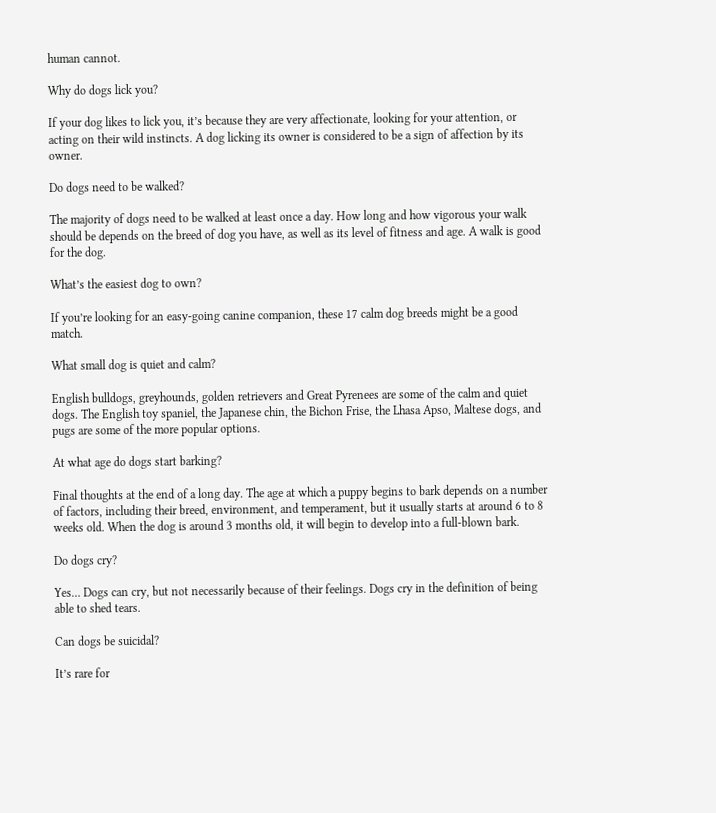human cannot.

Why do dogs lick you?

If your dog likes to lick you, it’s because they are very affectionate, looking for your attention, or acting on their wild instincts. A dog licking its owner is considered to be a sign of affection by its owner.

Do dogs need to be walked?

The majority of dogs need to be walked at least once a day. How long and how vigorous your walk should be depends on the breed of dog you have, as well as its level of fitness and age. A walk is good for the dog.

What’s the easiest dog to own?

If you’re looking for an easy-going canine companion, these 17 calm dog breeds might be a good match.

What small dog is quiet and calm?

English bulldogs, greyhounds, golden retrievers and Great Pyrenees are some of the calm and quiet dogs. The English toy spaniel, the Japanese chin, the Bichon Frise, the Lhasa Apso, Maltese dogs, and pugs are some of the more popular options.

At what age do dogs start barking?

Final thoughts at the end of a long day. The age at which a puppy begins to bark depends on a number of factors, including their breed, environment, and temperament, but it usually starts at around 6 to 8 weeks old. When the dog is around 3 months old, it will begin to develop into a full-blown bark.

Do dogs cry?

Yes… Dogs can cry, but not necessarily because of their feelings. Dogs cry in the definition of being able to shed tears.

Can dogs be suicidal?

It’s rare for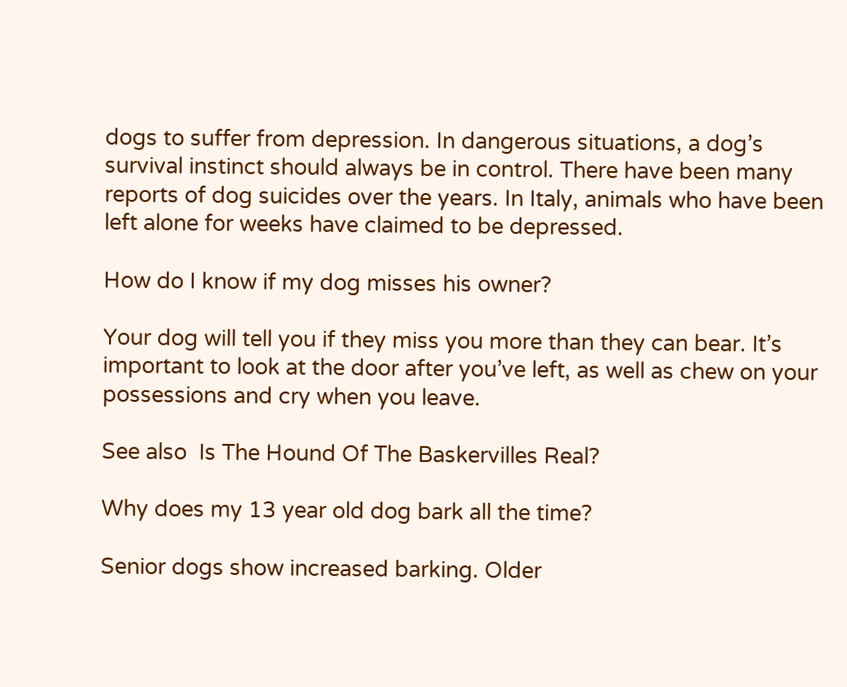dogs to suffer from depression. In dangerous situations, a dog’s survival instinct should always be in control. There have been many reports of dog suicides over the years. In Italy, animals who have been left alone for weeks have claimed to be depressed.

How do I know if my dog misses his owner?

Your dog will tell you if they miss you more than they can bear. It’s important to look at the door after you’ve left, as well as chew on your possessions and cry when you leave.

See also  Is The Hound Of The Baskervilles Real?

Why does my 13 year old dog bark all the time?

Senior dogs show increased barking. Older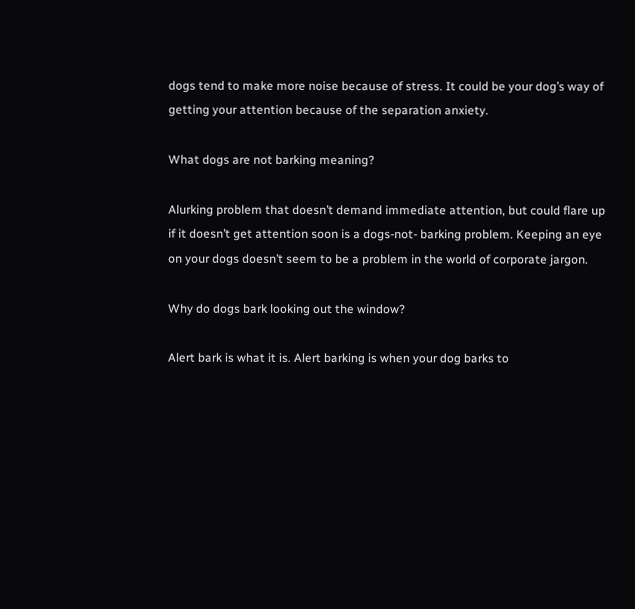dogs tend to make more noise because of stress. It could be your dog’s way of getting your attention because of the separation anxiety.

What dogs are not barking meaning?

Alurking problem that doesn’t demand immediate attention, but could flare up if it doesn’t get attention soon is a dogs-not- barking problem. Keeping an eye on your dogs doesn’t seem to be a problem in the world of corporate jargon.

Why do dogs bark looking out the window?

Alert bark is what it is. Alert barking is when your dog barks to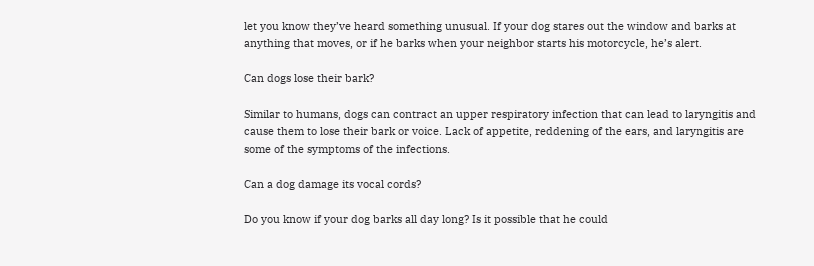let you know they’ve heard something unusual. If your dog stares out the window and barks at anything that moves, or if he barks when your neighbor starts his motorcycle, he’s alert.

Can dogs lose their bark?

Similar to humans, dogs can contract an upper respiratory infection that can lead to laryngitis and cause them to lose their bark or voice. Lack of appetite, reddening of the ears, and laryngitis are some of the symptoms of the infections.

Can a dog damage its vocal cords?

Do you know if your dog barks all day long? Is it possible that he could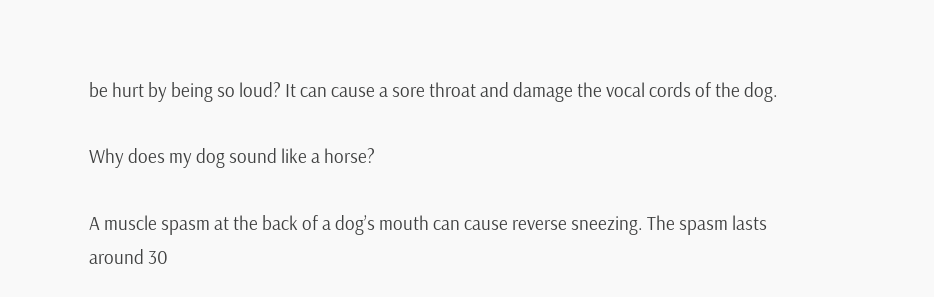be hurt by being so loud? It can cause a sore throat and damage the vocal cords of the dog.

Why does my dog sound like a horse?

A muscle spasm at the back of a dog’s mouth can cause reverse sneezing. The spasm lasts around 30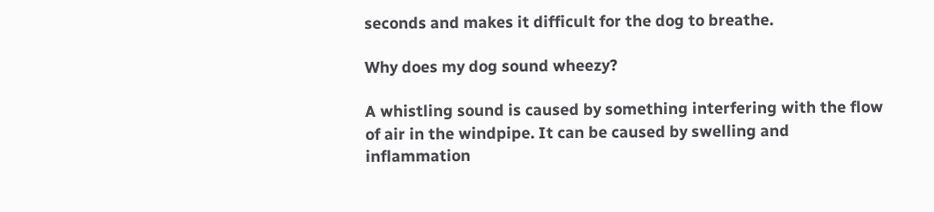seconds and makes it difficult for the dog to breathe.

Why does my dog sound wheezy?

A whistling sound is caused by something interfering with the flow of air in the windpipe. It can be caused by swelling and inflammation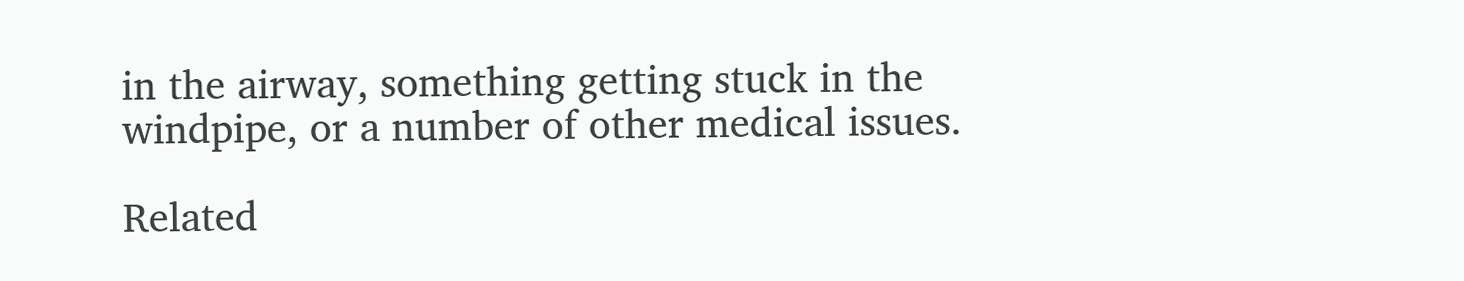in the airway, something getting stuck in the windpipe, or a number of other medical issues.

Related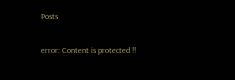Posts

error: Content is protected !!